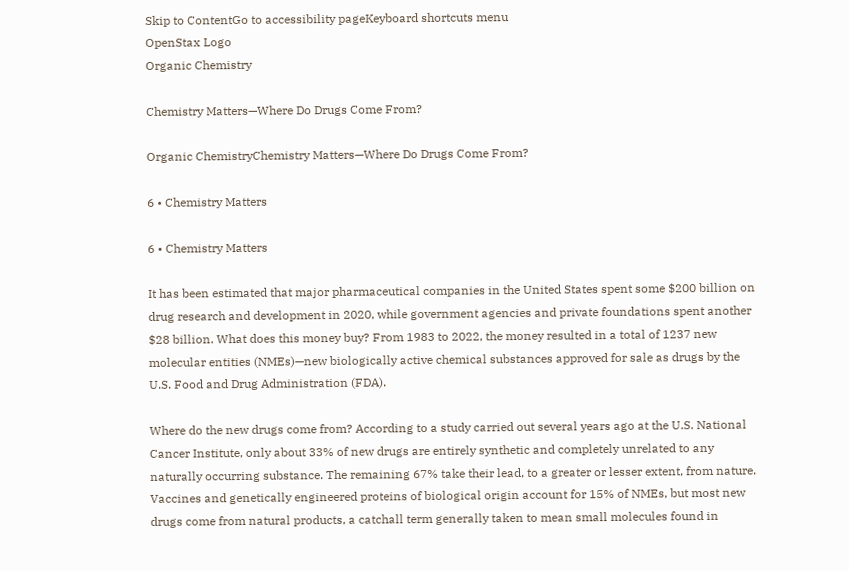Skip to ContentGo to accessibility pageKeyboard shortcuts menu
OpenStax Logo
Organic Chemistry

Chemistry Matters—Where Do Drugs Come From?

Organic ChemistryChemistry Matters—Where Do Drugs Come From?

6 • Chemistry Matters

6 • Chemistry Matters

It has been estimated that major pharmaceutical companies in the United States spent some $200 billion on drug research and development in 2020, while government agencies and private foundations spent another $28 billion. What does this money buy? From 1983 to 2022, the money resulted in a total of 1237 new molecular entities (NMEs)—new biologically active chemical substances approved for sale as drugs by the U.S. Food and Drug Administration (FDA).

Where do the new drugs come from? According to a study carried out several years ago at the U.S. National Cancer Institute, only about 33% of new drugs are entirely synthetic and completely unrelated to any naturally occurring substance. The remaining 67% take their lead, to a greater or lesser extent, from nature. Vaccines and genetically engineered proteins of biological origin account for 15% of NMEs, but most new drugs come from natural products, a catchall term generally taken to mean small molecules found in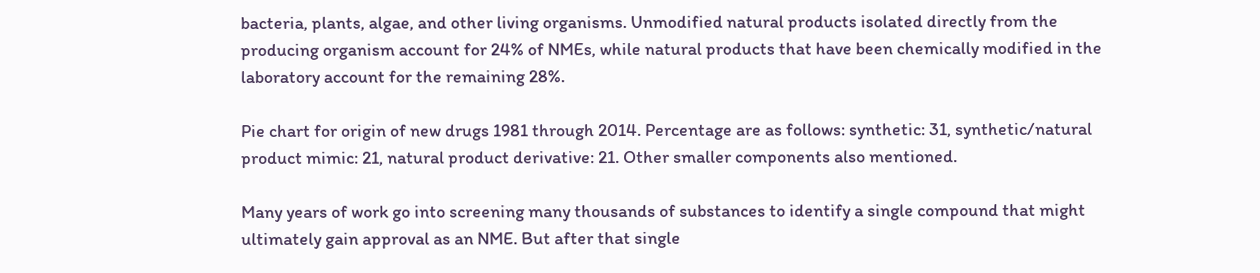bacteria, plants, algae, and other living organisms. Unmodified natural products isolated directly from the producing organism account for 24% of NMEs, while natural products that have been chemically modified in the laboratory account for the remaining 28%.

Pie chart for origin of new drugs 1981 through 2014. Percentage are as follows: synthetic: 31, synthetic/natural product mimic: 21, natural product derivative: 21. Other smaller components also mentioned.

Many years of work go into screening many thousands of substances to identify a single compound that might ultimately gain approval as an NME. But after that single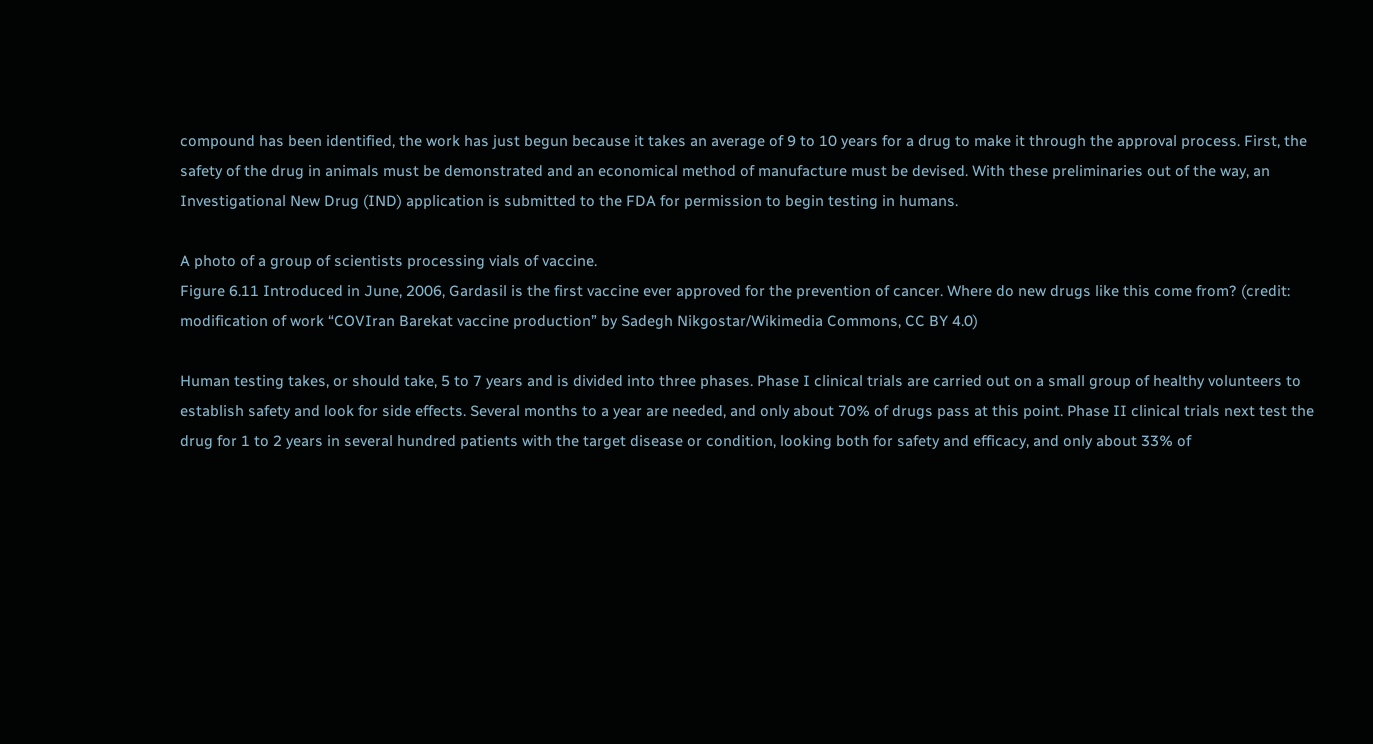compound has been identified, the work has just begun because it takes an average of 9 to 10 years for a drug to make it through the approval process. First, the safety of the drug in animals must be demonstrated and an economical method of manufacture must be devised. With these preliminaries out of the way, an Investigational New Drug (IND) application is submitted to the FDA for permission to begin testing in humans.

A photo of a group of scientists processing vials of vaccine.
Figure 6.11 Introduced in June, 2006, Gardasil is the first vaccine ever approved for the prevention of cancer. Where do new drugs like this come from? (credit: modification of work “COVIran Barekat vaccine production” by Sadegh Nikgostar/Wikimedia Commons, CC BY 4.0)

Human testing takes, or should take, 5 to 7 years and is divided into three phases. Phase I clinical trials are carried out on a small group of healthy volunteers to establish safety and look for side effects. Several months to a year are needed, and only about 70% of drugs pass at this point. Phase II clinical trials next test the drug for 1 to 2 years in several hundred patients with the target disease or condition, looking both for safety and efficacy, and only about 33% of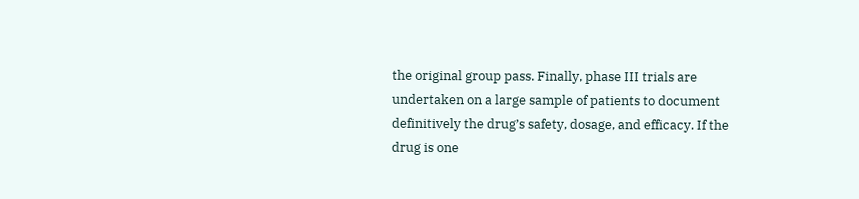the original group pass. Finally, phase III trials are undertaken on a large sample of patients to document definitively the drug’s safety, dosage, and efficacy. If the drug is one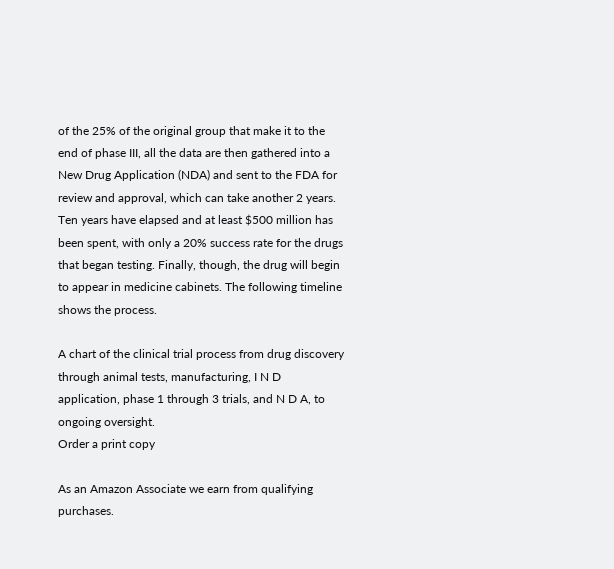of the 25% of the original group that make it to the end of phase III, all the data are then gathered into a New Drug Application (NDA) and sent to the FDA for review and approval, which can take another 2 years. Ten years have elapsed and at least $500 million has been spent, with only a 20% success rate for the drugs that began testing. Finally, though, the drug will begin to appear in medicine cabinets. The following timeline shows the process.

A chart of the clinical trial process from drug discovery through animal tests, manufacturing, I N D application, phase 1 through 3 trials, and N D A, to ongoing oversight.
Order a print copy

As an Amazon Associate we earn from qualifying purchases.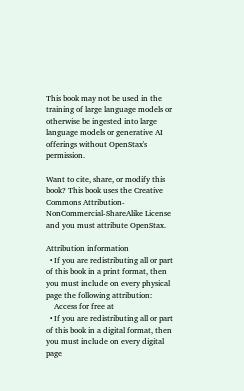This book may not be used in the training of large language models or otherwise be ingested into large language models or generative AI offerings without OpenStax's permission.

Want to cite, share, or modify this book? This book uses the Creative Commons Attribution-NonCommercial-ShareAlike License and you must attribute OpenStax.

Attribution information
  • If you are redistributing all or part of this book in a print format, then you must include on every physical page the following attribution:
    Access for free at
  • If you are redistributing all or part of this book in a digital format, then you must include on every digital page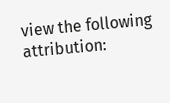view the following attribution: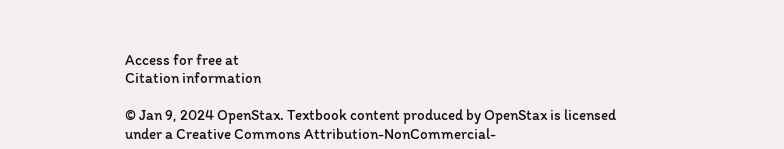Access for free at
Citation information

© Jan 9, 2024 OpenStax. Textbook content produced by OpenStax is licensed under a Creative Commons Attribution-NonCommercial-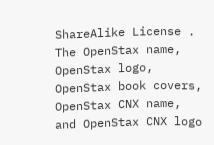ShareAlike License . The OpenStax name, OpenStax logo, OpenStax book covers, OpenStax CNX name, and OpenStax CNX logo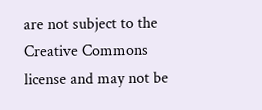are not subject to the Creative Commons license and may not be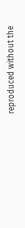reproduced without the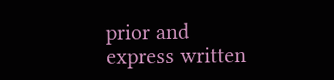prior and express written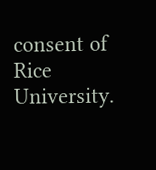consent of Rice University.